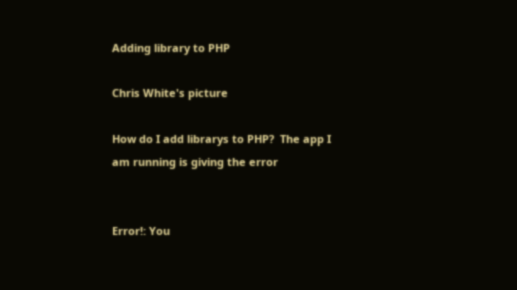Adding library to PHP

Chris White's picture

How do I add librarys to PHP?  The app I am running is giving the error


Error!: You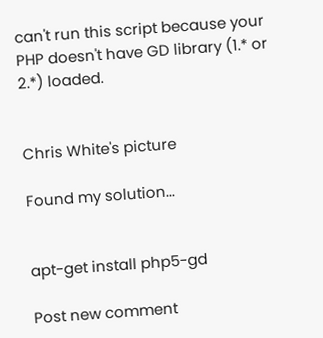can't run this script because your PHP doesn't have GD library (1.* or 2.*) loaded.


Chris White's picture

Found my solution...


apt-get install php5-gd

Post new comment